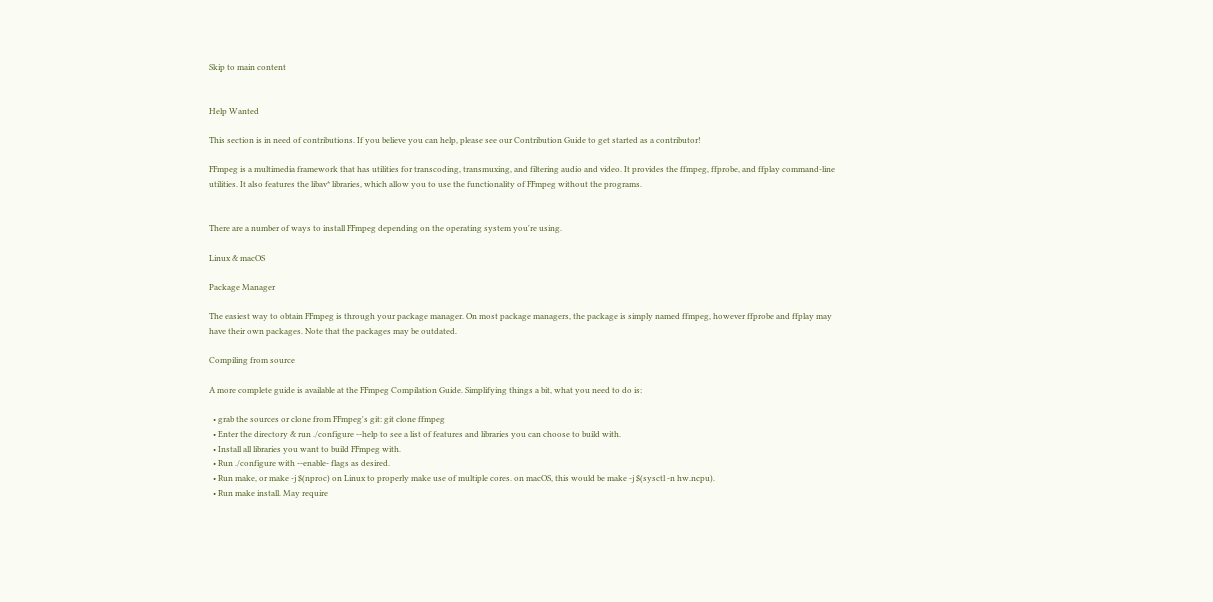Skip to main content


Help Wanted

This section is in need of contributions. If you believe you can help, please see our Contribution Guide to get started as a contributor!

FFmpeg is a multimedia framework that has utilities for transcoding, transmuxing, and filtering audio and video. It provides the ffmpeg, ffprobe, and ffplay command-line utilities. It also features the libav* libraries, which allow you to use the functionality of FFmpeg without the programs.


There are a number of ways to install FFmpeg depending on the operating system you're using.

Linux & macOS

Package Manager

The easiest way to obtain FFmpeg is through your package manager. On most package managers, the package is simply named ffmpeg, however ffprobe and ffplay may have their own packages. Note that the packages may be outdated.

Compiling from source

A more complete guide is available at the FFmpeg Compilation Guide. Simplifying things a bit, what you need to do is:

  • grab the sources or clone from FFmpeg's git: git clone ffmpeg
  • Enter the directory & run ./configure --help to see a list of features and libraries you can choose to build with.
  • Install all libraries you want to build FFmpeg with.
  • Run ./configure with --enable- flags as desired.
  • Run make, or make -j $(nproc) on Linux to properly make use of multiple cores. on macOS, this would be make -j $(sysctl -n hw.ncpu).
  • Run make install. May require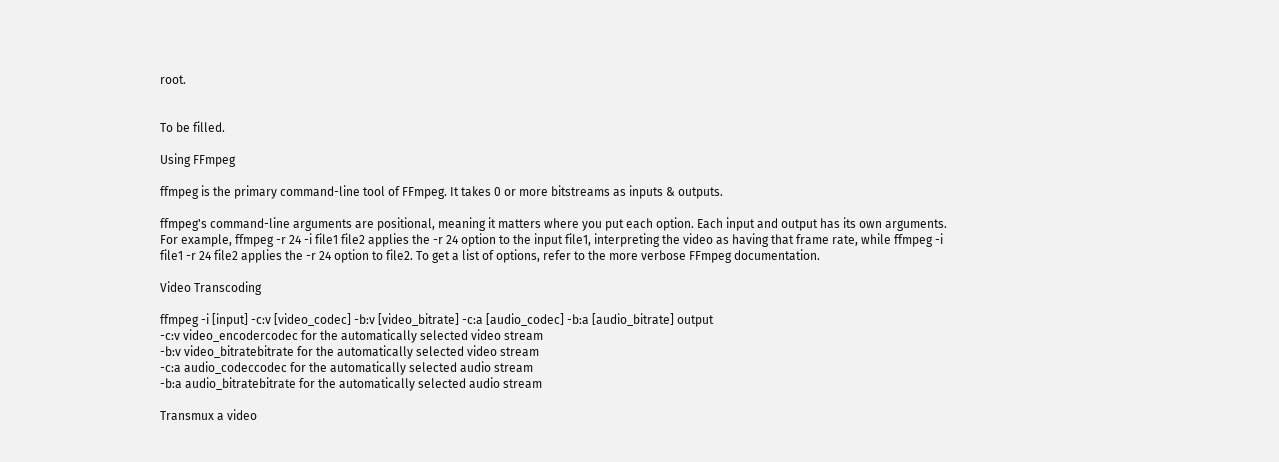root.


To be filled.

Using FFmpeg

ffmpeg is the primary command-line tool of FFmpeg. It takes 0 or more bitstreams as inputs & outputs.

ffmpeg's command-line arguments are positional, meaning it matters where you put each option. Each input and output has its own arguments. For example, ffmpeg -r 24 -i file1 file2 applies the -r 24 option to the input file1, interpreting the video as having that frame rate, while ffmpeg -i file1 -r 24 file2 applies the -r 24 option to file2. To get a list of options, refer to the more verbose FFmpeg documentation.

Video Transcoding

ffmpeg -i [input] -c:v [video_codec] -b:v [video_bitrate] -c:a [audio_codec] -b:a [audio_bitrate] output
-c:v video_encodercodec for the automatically selected video stream
-b:v video_bitratebitrate for the automatically selected video stream
-c:a audio_codeccodec for the automatically selected audio stream
-b:a audio_bitratebitrate for the automatically selected audio stream

Transmux a video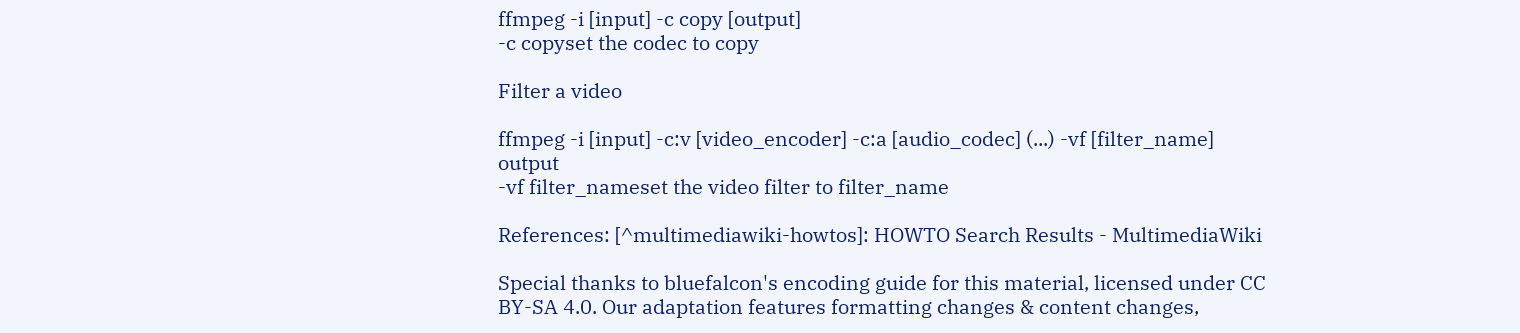ffmpeg -i [input] -c copy [output]
-c copyset the codec to copy

Filter a video

ffmpeg -i [input] -c:v [video_encoder] -c:a [audio_codec] (...) -vf [filter_name] output
-vf filter_nameset the video filter to filter_name

References: [^multimediawiki-howtos]: HOWTO Search Results - MultimediaWiki

Special thanks to bluefalcon's encoding guide for this material, licensed under CC BY-SA 4.0. Our adaptation features formatting changes & content changes,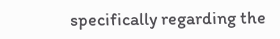specifically regarding the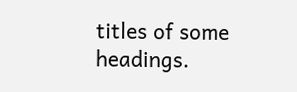titles of some headings.